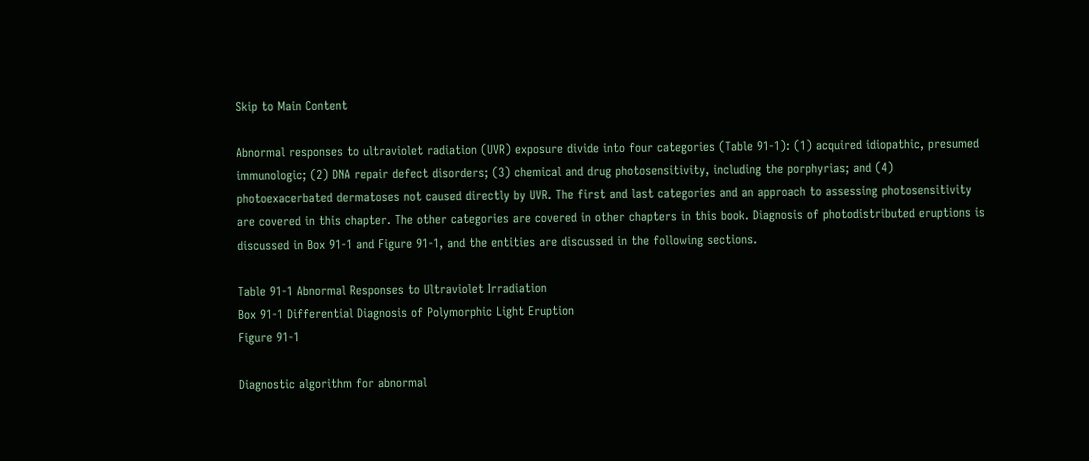Skip to Main Content

Abnormal responses to ultraviolet radiation (UVR) exposure divide into four categories (Table 91-1): (1) acquired idiopathic, presumed immunologic; (2) DNA repair defect disorders; (3) chemical and drug photosensitivity, including the porphyrias; and (4) photoexacerbated dermatoses not caused directly by UVR. The first and last categories and an approach to assessing photosensitivity are covered in this chapter. The other categories are covered in other chapters in this book. Diagnosis of photodistributed eruptions is discussed in Box 91-1 and Figure 91-1, and the entities are discussed in the following sections.

Table 91-1 Abnormal Responses to Ultraviolet Irradiation
Box 91-1 Differential Diagnosis of Polymorphic Light Eruption
Figure 91-1

Diagnostic algorithm for abnormal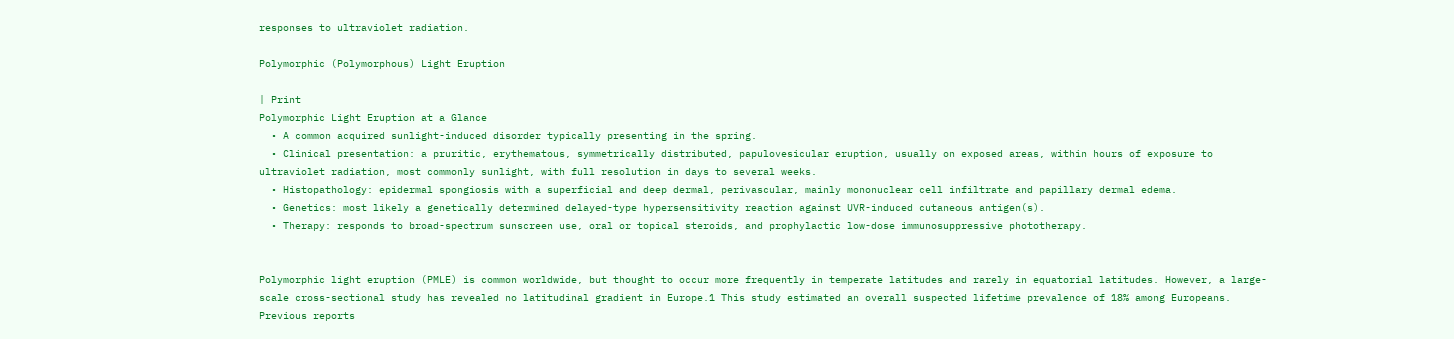responses to ultraviolet radiation.

Polymorphic (Polymorphous) Light Eruption

| Print
Polymorphic Light Eruption at a Glance
  • A common acquired sunlight-induced disorder typically presenting in the spring.
  • Clinical presentation: a pruritic, erythematous, symmetrically distributed, papulovesicular eruption, usually on exposed areas, within hours of exposure to ultraviolet radiation, most commonly sunlight, with full resolution in days to several weeks.
  • Histopathology: epidermal spongiosis with a superficial and deep dermal, perivascular, mainly mononuclear cell infiltrate and papillary dermal edema.
  • Genetics: most likely a genetically determined delayed-type hypersensitivity reaction against UVR-induced cutaneous antigen(s).
  • Therapy: responds to broad-spectrum sunscreen use, oral or topical steroids, and prophylactic low-dose immunosuppressive phototherapy.


Polymorphic light eruption (PMLE) is common worldwide, but thought to occur more frequently in temperate latitudes and rarely in equatorial latitudes. However, a large-scale cross-sectional study has revealed no latitudinal gradient in Europe.1 This study estimated an overall suspected lifetime prevalence of 18% among Europeans. Previous reports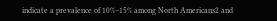indicate a prevalence of 10%–15% among North Americans2 and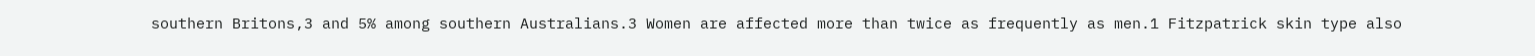southern Britons,3 and 5% among southern Australians.3 Women are affected more than twice as frequently as men.1 Fitzpatrick skin type also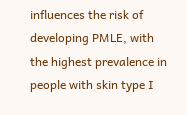influences the risk of developing PMLE, with the highest prevalence in people with skin type I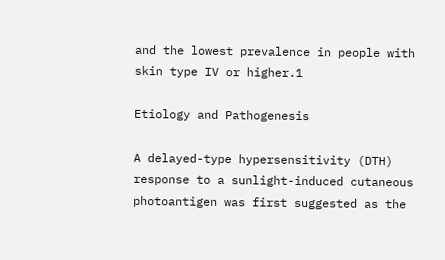and the lowest prevalence in people with skin type IV or higher.1

Etiology and Pathogenesis

A delayed-type hypersensitivity (DTH) response to a sunlight-induced cutaneous photoantigen was first suggested as the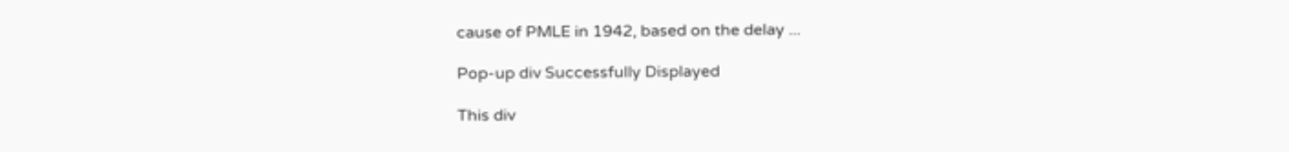cause of PMLE in 1942, based on the delay ...

Pop-up div Successfully Displayed

This div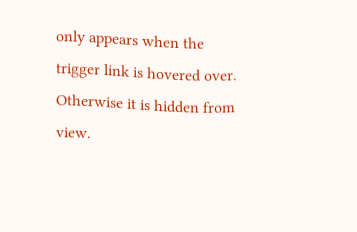only appears when the trigger link is hovered over. Otherwise it is hidden from view.